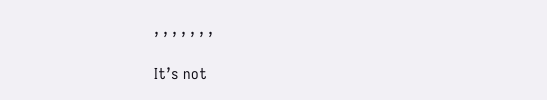, , , , , , ,

It’s not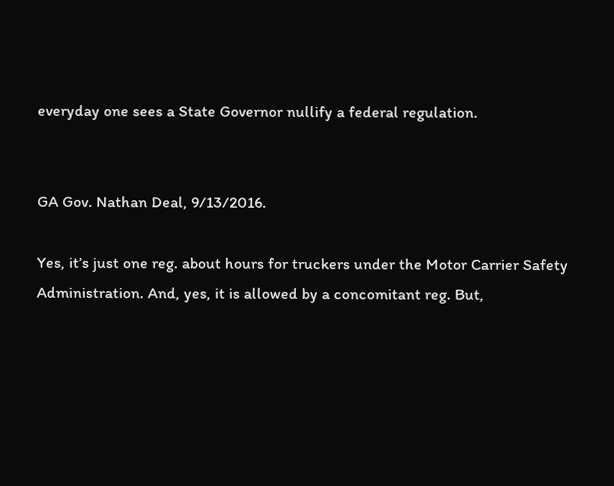everyday one sees a State Governor nullify a federal regulation.


GA Gov. Nathan Deal, 9/13/2016.

Yes, it’s just one reg. about hours for truckers under the Motor Carrier Safety Administration. And, yes, it is allowed by a concomitant reg. But,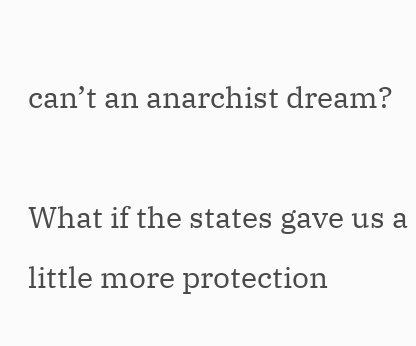can’t an anarchist dream?

What if the states gave us a little more protection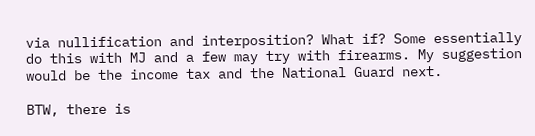via nullification and interposition? What if? Some essentially do this with MJ and a few may try with firearms. My suggestion would be the income tax and the National Guard next.

BTW, there is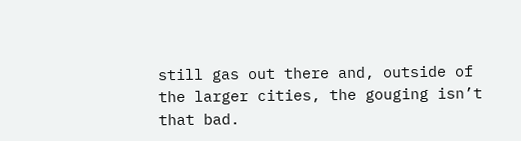still gas out there and, outside of the larger cities, the gouging isn’t that bad.